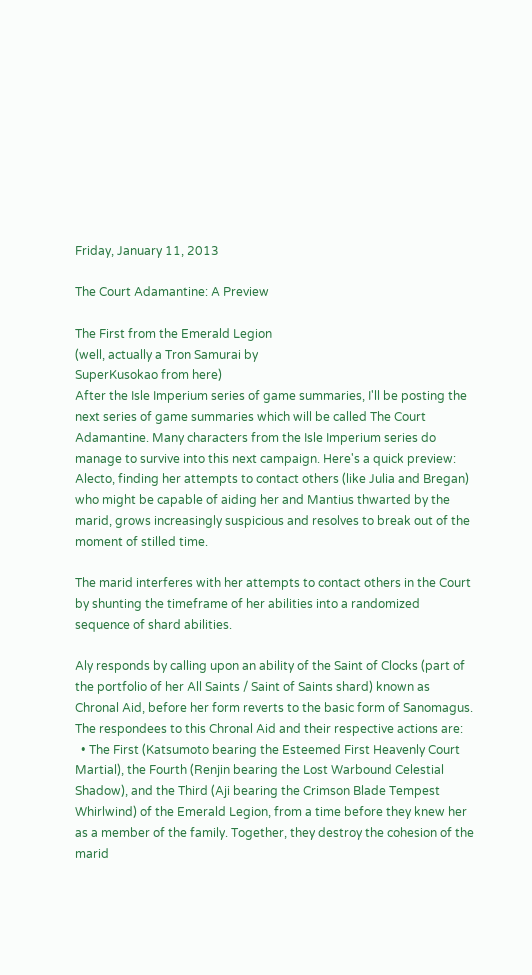Friday, January 11, 2013

The Court Adamantine: A Preview

The First from the Emerald Legion
(well, actually a Tron Samurai by
SuperKusokao from here)
After the Isle Imperium series of game summaries, I'll be posting the next series of game summaries which will be called The Court Adamantine. Many characters from the Isle Imperium series do manage to survive into this next campaign. Here's a quick preview:
Alecto, finding her attempts to contact others (like Julia and Bregan) who might be capable of aiding her and Mantius thwarted by the marid, grows increasingly suspicious and resolves to break out of the moment of stilled time.

The marid interferes with her attempts to contact others in the Court by shunting the timeframe of her abilities into a randomized sequence of shard abilities.

Aly responds by calling upon an ability of the Saint of Clocks (part of the portfolio of her All Saints / Saint of Saints shard) known as Chronal Aid, before her form reverts to the basic form of Sanomagus. The respondees to this Chronal Aid and their respective actions are:
  • The First (Katsumoto bearing the Esteemed First Heavenly Court Martial), the Fourth (Renjin bearing the Lost Warbound Celestial Shadow), and the Third (Aji bearing the Crimson Blade Tempest Whirlwind) of the Emerald Legion, from a time before they knew her as a member of the family. Together, they destroy the cohesion of the marid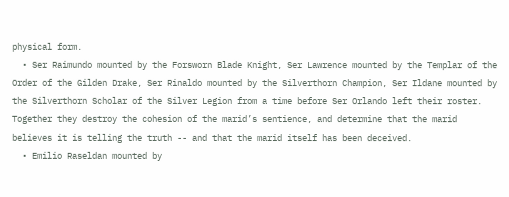physical form.
  • Ser Raimundo mounted by the Forsworn Blade Knight, Ser Lawrence mounted by the Templar of the Order of the Gilden Drake, Ser Rinaldo mounted by the Silverthorn Champion, Ser Ildane mounted by the Silverthorn Scholar of the Silver Legion from a time before Ser Orlando left their roster. Together they destroy the cohesion of the marid’s sentience, and determine that the marid believes it is telling the truth -- and that the marid itself has been deceived.
  • Emilio Raseldan mounted by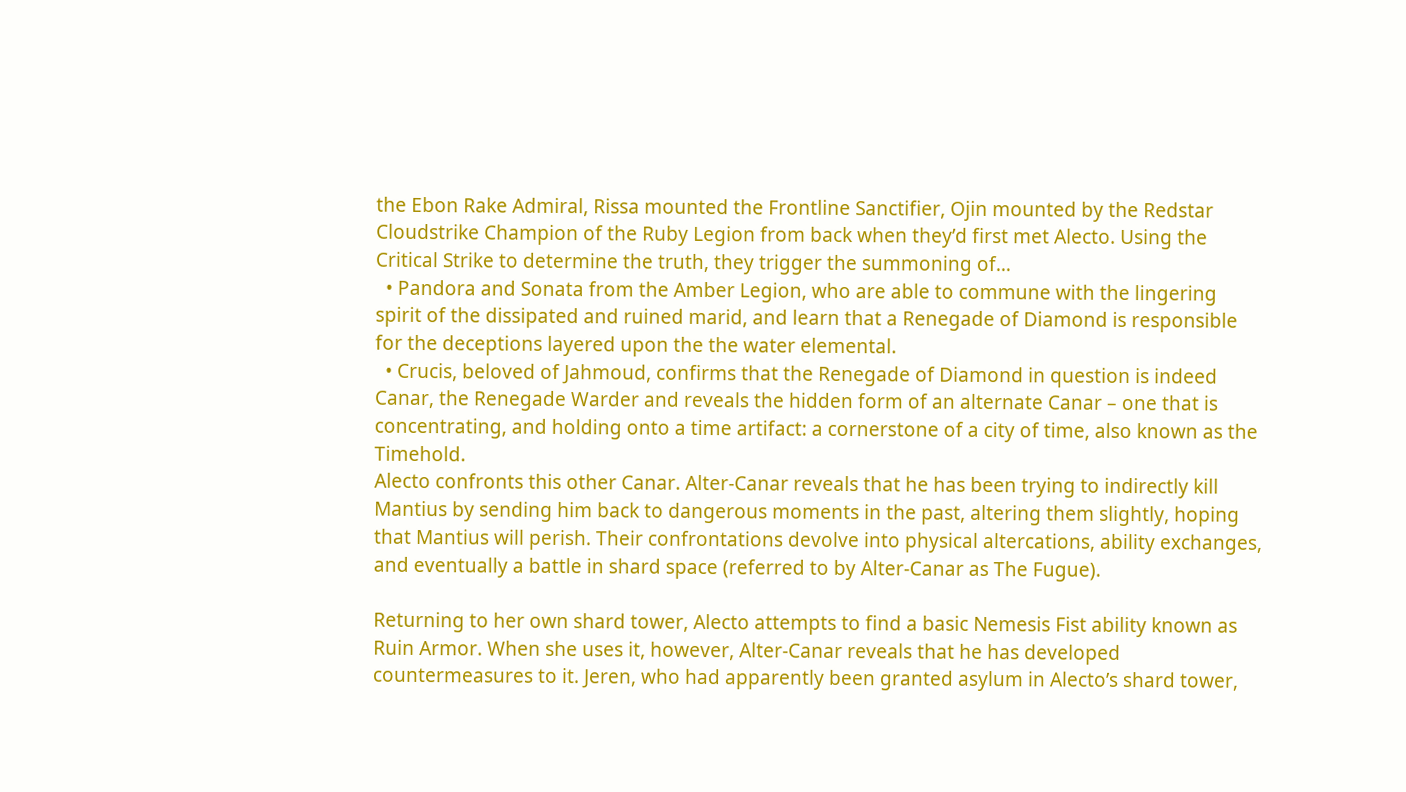the Ebon Rake Admiral, Rissa mounted the Frontline Sanctifier, Ojin mounted by the Redstar Cloudstrike Champion of the Ruby Legion from back when they’d first met Alecto. Using the Critical Strike to determine the truth, they trigger the summoning of…
  • Pandora and Sonata from the Amber Legion, who are able to commune with the lingering spirit of the dissipated and ruined marid, and learn that a Renegade of Diamond is responsible for the deceptions layered upon the the water elemental.
  • Crucis, beloved of Jahmoud, confirms that the Renegade of Diamond in question is indeed Canar, the Renegade Warder and reveals the hidden form of an alternate Canar – one that is concentrating, and holding onto a time artifact: a cornerstone of a city of time, also known as the Timehold.
Alecto confronts this other Canar. Alter-Canar reveals that he has been trying to indirectly kill Mantius by sending him back to dangerous moments in the past, altering them slightly, hoping that Mantius will perish. Their confrontations devolve into physical altercations, ability exchanges, and eventually a battle in shard space (referred to by Alter-Canar as The Fugue).

Returning to her own shard tower, Alecto attempts to find a basic Nemesis Fist ability known as Ruin Armor. When she uses it, however, Alter-Canar reveals that he has developed countermeasures to it. Jeren, who had apparently been granted asylum in Alecto’s shard tower,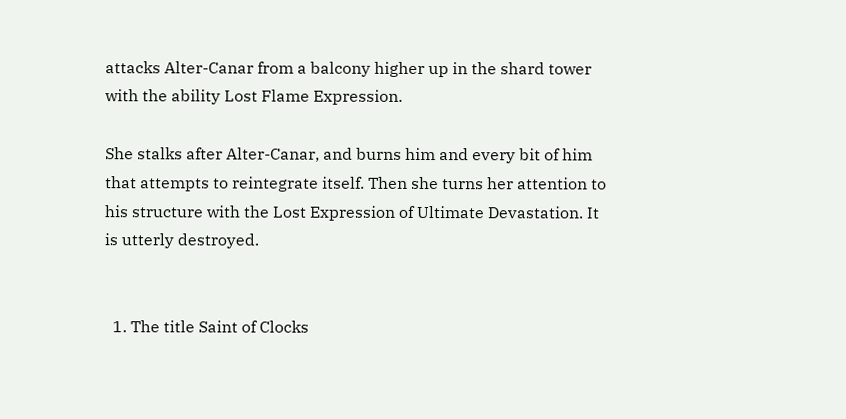attacks Alter-Canar from a balcony higher up in the shard tower with the ability Lost Flame Expression.

She stalks after Alter-Canar, and burns him and every bit of him that attempts to reintegrate itself. Then she turns her attention to his structure with the Lost Expression of Ultimate Devastation. It is utterly destroyed.


  1. The title Saint of Clocks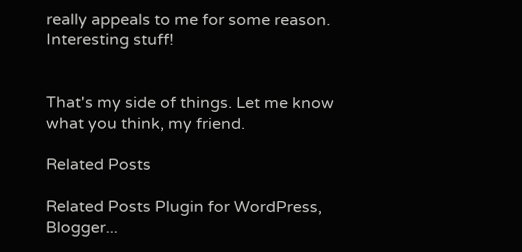really appeals to me for some reason. Interesting stuff!


That's my side of things. Let me know what you think, my friend.

Related Posts

Related Posts Plugin for WordPress, Blogger...